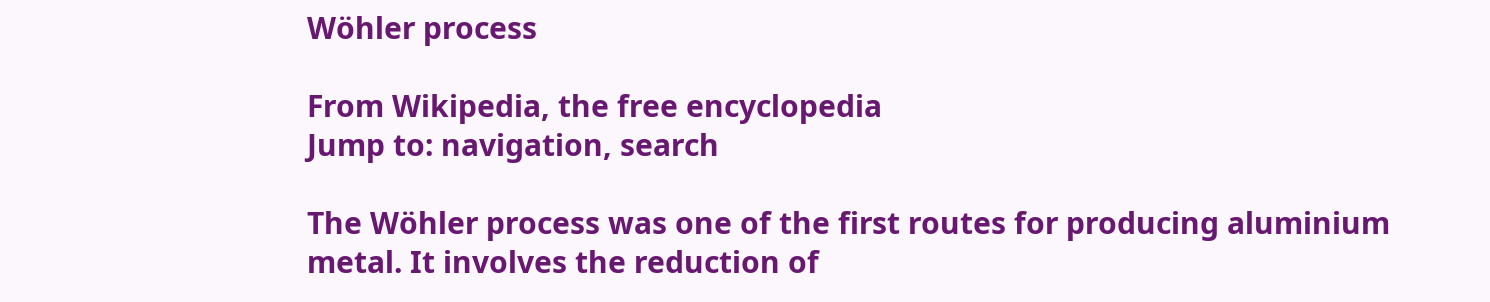Wöhler process

From Wikipedia, the free encyclopedia
Jump to: navigation, search

The Wöhler process was one of the first routes for producing aluminium metal. It involves the reduction of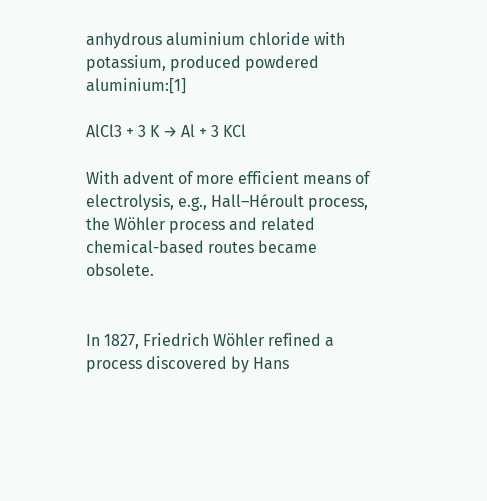anhydrous aluminium chloride with potassium, produced powdered aluminium:[1]

AlCl3 + 3 K → Al + 3 KCl

With advent of more efficient means of electrolysis, e.g., Hall–Héroult process, the Wöhler process and related chemical-based routes became obsolete.


In 1827, Friedrich Wöhler refined a process discovered by Hans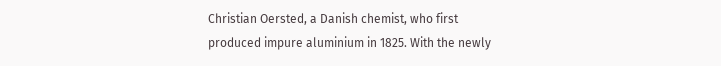Christian Oersted, a Danish chemist, who first produced impure aluminium in 1825. With the newly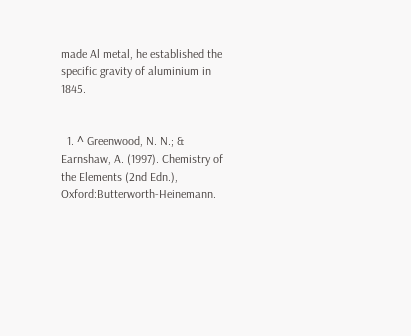made Al metal, he established the specific gravity of aluminium in 1845.


  1. ^ Greenwood, N. N.; & Earnshaw, A. (1997). Chemistry of the Elements (2nd Edn.), Oxford:Butterworth-Heinemann.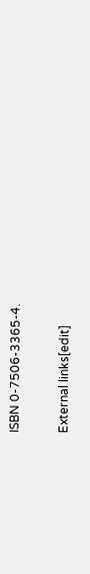ISBN 0-7506-3365-4.

External links[edit]